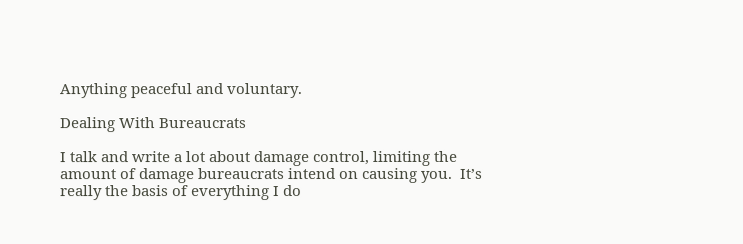Anything peaceful and voluntary.

Dealing With Bureaucrats

I talk and write a lot about damage control, limiting the amount of damage bureaucrats intend on causing you.  It’s really the basis of everything I do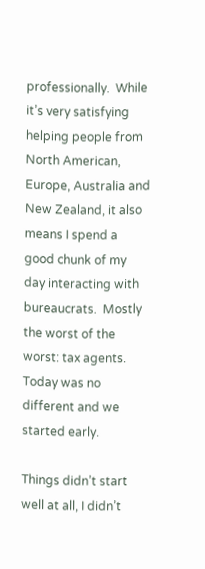professionally.  While it’s very satisfying helping people from North American, Europe, Australia and New Zealand, it also means I spend a good chunk of my day interacting with bureaucrats.  Mostly the worst of the worst: tax agents.   Today was no different and we started early.

Things didn’t start well at all, I didn’t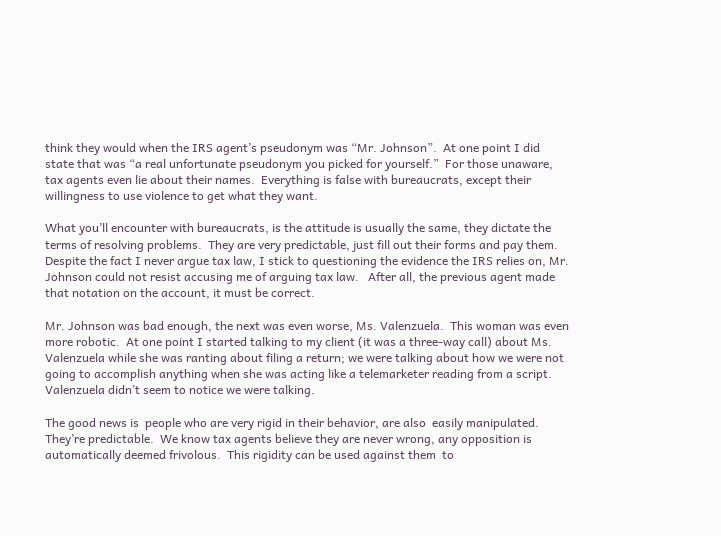think they would when the IRS agent’s pseudonym was “Mr. Johnson”.  At one point I did state that was “a real unfortunate pseudonym you picked for yourself.”  For those unaware, tax agents even lie about their names.  Everything is false with bureaucrats, except their willingness to use violence to get what they want.

What you’ll encounter with bureaucrats, is the attitude is usually the same, they dictate the terms of resolving problems.  They are very predictable, just fill out their forms and pay them.   Despite the fact I never argue tax law, I stick to questioning the evidence the IRS relies on, Mr. Johnson could not resist accusing me of arguing tax law.   After all, the previous agent made that notation on the account, it must be correct.

Mr. Johnson was bad enough, the next was even worse, Ms. Valenzuela.  This woman was even more robotic.  At one point I started talking to my client (it was a three-way call) about Ms. Valenzuela while she was ranting about filing a return; we were talking about how we were not going to accomplish anything when she was acting like a telemarketer reading from a script.  Valenzuela didn’t seem to notice we were talking.

The good news is  people who are very rigid in their behavior, are also  easily manipulated.  They’re predictable.  We know tax agents believe they are never wrong, any opposition is automatically deemed frivolous.  This rigidity can be used against them  to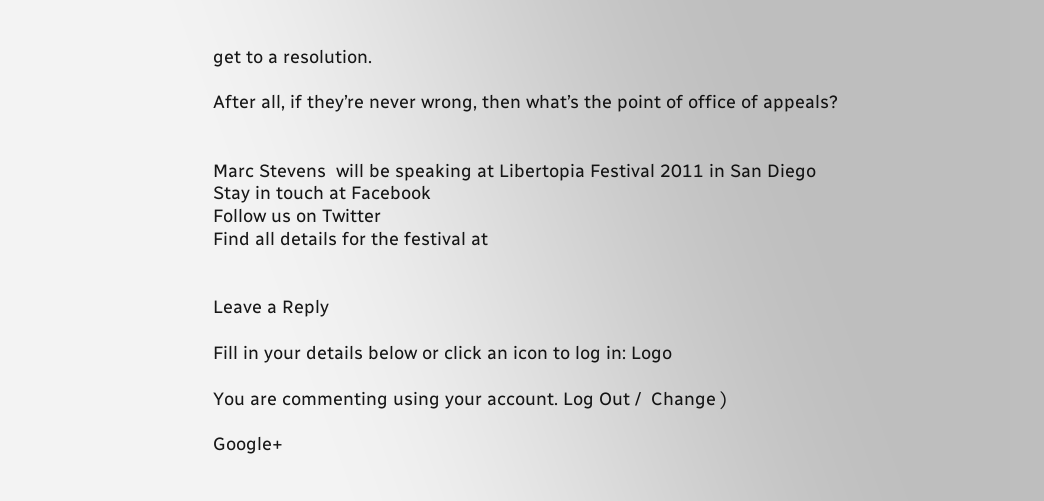get to a resolution.

After all, if they’re never wrong, then what’s the point of office of appeals?


Marc Stevens  will be speaking at Libertopia Festival 2011 in San Diego
Stay in touch at Facebook
Follow us on Twitter
Find all details for the festival at


Leave a Reply

Fill in your details below or click an icon to log in: Logo

You are commenting using your account. Log Out /  Change )

Google+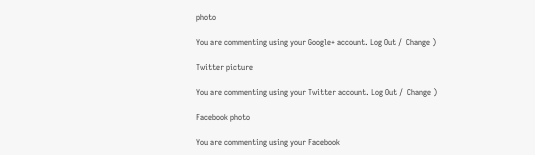photo

You are commenting using your Google+ account. Log Out /  Change )

Twitter picture

You are commenting using your Twitter account. Log Out /  Change )

Facebook photo

You are commenting using your Facebook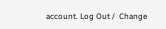account. Log Out /  Change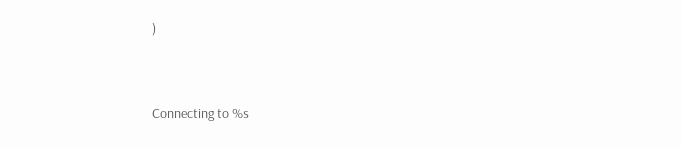)


Connecting to %s